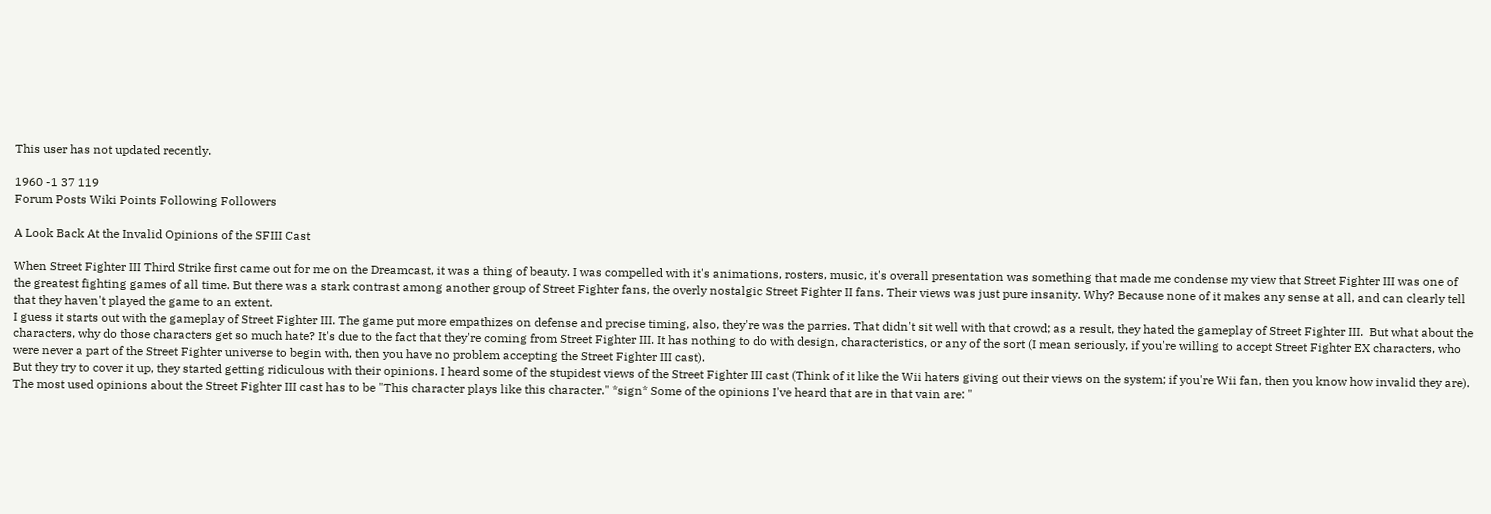This user has not updated recently.

1960 -1 37 119
Forum Posts Wiki Points Following Followers

A Look Back At the Invalid Opinions of the SFIII Cast

When Street Fighter III Third Strike first came out for me on the Dreamcast, it was a thing of beauty. I was compelled with it's animations, rosters, music, it's overall presentation was something that made me condense my view that Street Fighter III was one of the greatest fighting games of all time. But there was a stark contrast among another group of Street Fighter fans, the overly nostalgic Street Fighter II fans. Their views was just pure insanity. Why? Because none of it makes any sense at all, and can clearly tell that they haven't played the game to an extent.
I guess it starts out with the gameplay of Street Fighter III. The game put more empathizes on defense and precise timing, also, they're was the parries. That didn't sit well with that crowd; as a result, they hated the gameplay of Street Fighter III.  But what about the characters, why do those characters get so much hate? It's due to the fact that they're coming from Street Fighter III. It has nothing to do with design, characteristics, or any of the sort (I mean seriously, if you're willing to accept Street Fighter EX characters, who were never a part of the Street Fighter universe to begin with, then you have no problem accepting the Street Fighter III cast).
But they try to cover it up, they started getting ridiculous with their opinions. I heard some of the stupidest views of the Street Fighter III cast (Think of it like the Wii haters giving out their views on the system; if you're Wii fan, then you know how invalid they are). The most used opinions about the Street Fighter III cast has to be "This character plays like this character." *sign* Some of the opinions I've heard that are in that vain are: "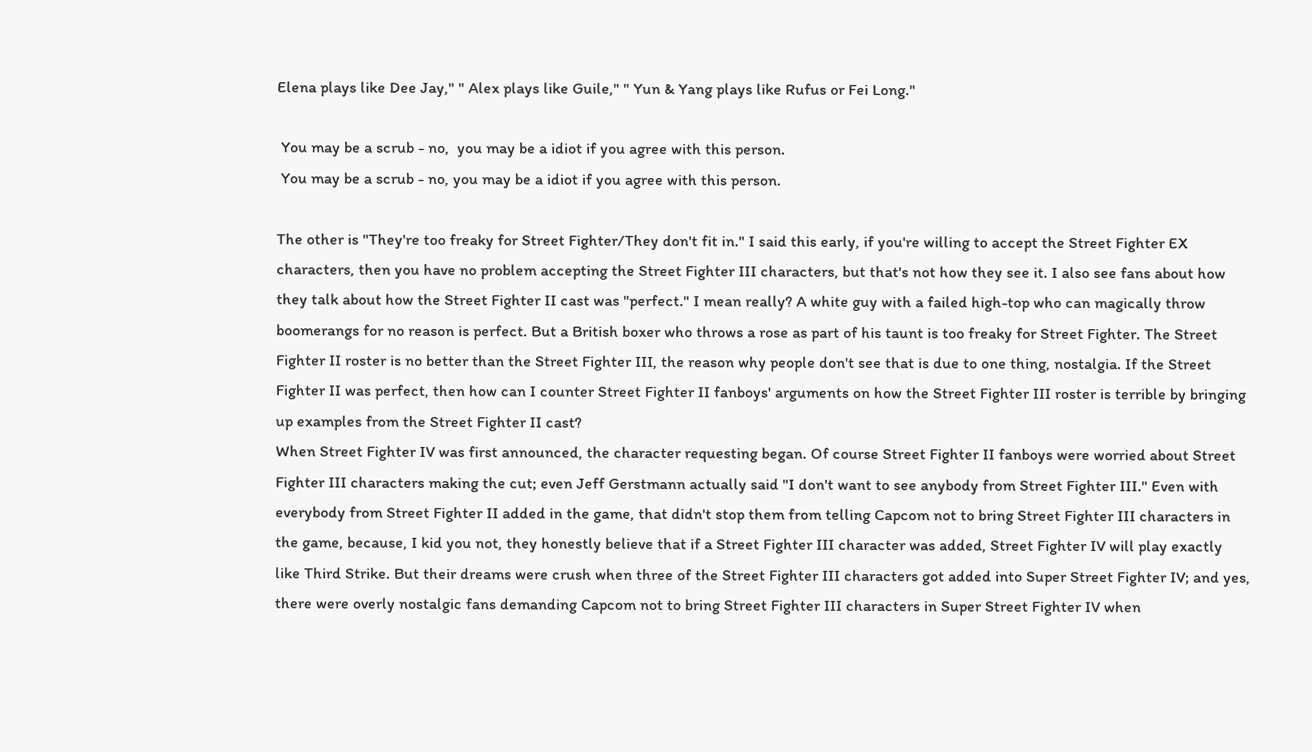Elena plays like Dee Jay," " Alex plays like Guile," " Yun & Yang plays like Rufus or Fei Long."

 You may be a scrub - no,  you may be a idiot if you agree with this person.
 You may be a scrub - no, you may be a idiot if you agree with this person.

The other is "They're too freaky for Street Fighter/They don't fit in." I said this early, if you're willing to accept the Street Fighter EX characters, then you have no problem accepting the Street Fighter III characters, but that's not how they see it. I also see fans about how they talk about how the Street Fighter II cast was "perfect." I mean really? A white guy with a failed high-top who can magically throw boomerangs for no reason is perfect. But a British boxer who throws a rose as part of his taunt is too freaky for Street Fighter. The Street Fighter II roster is no better than the Street Fighter III, the reason why people don't see that is due to one thing, nostalgia. If the Street Fighter II was perfect, then how can I counter Street Fighter II fanboys' arguments on how the Street Fighter III roster is terrible by bringing up examples from the Street Fighter II cast?
When Street Fighter IV was first announced, the character requesting began. Of course Street Fighter II fanboys were worried about Street Fighter III characters making the cut; even Jeff Gerstmann actually said "I don't want to see anybody from Street Fighter III." Even with everybody from Street Fighter II added in the game, that didn't stop them from telling Capcom not to bring Street Fighter III characters in the game, because, I kid you not, they honestly believe that if a Street Fighter III character was added, Street Fighter IV will play exactly like Third Strike. But their dreams were crush when three of the Street Fighter III characters got added into Super Street Fighter IV; and yes,  there were overly nostalgic fans demanding Capcom not to bring Street Fighter III characters in Super Street Fighter IV when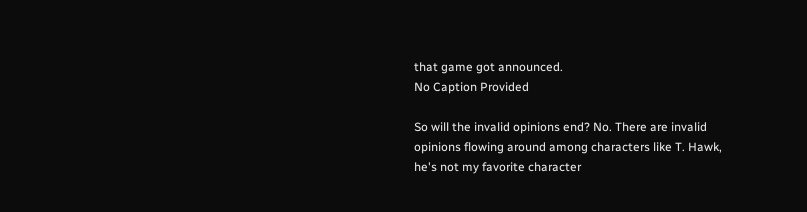that game got announced.
No Caption Provided

So will the invalid opinions end? No. There are invalid opinions flowing around among characters like T. Hawk, he's not my favorite character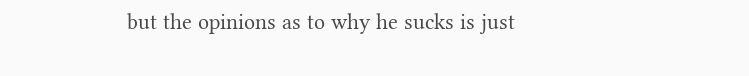but the opinions as to why he sucks is just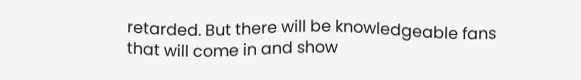retarded. But there will be knowledgeable fans that will come in and show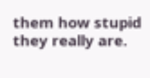them how stupid they really are.